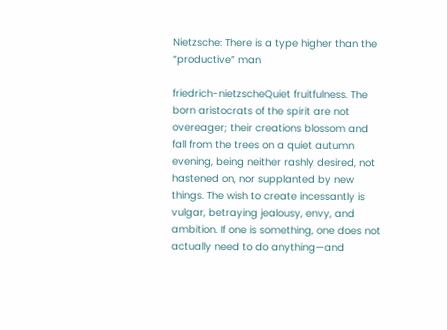Nietzsche: There is a type higher than the “productive” man

friedrich-nietzscheQuiet fruitfulness. The born aristocrats of the spirit are not overeager; their creations blossom and fall from the trees on a quiet autumn evening, being neither rashly desired, not hastened on, nor supplanted by new things. The wish to create incessantly is vulgar, betraying jealousy, envy, and ambition. If one is something, one does not actually need to do anything—and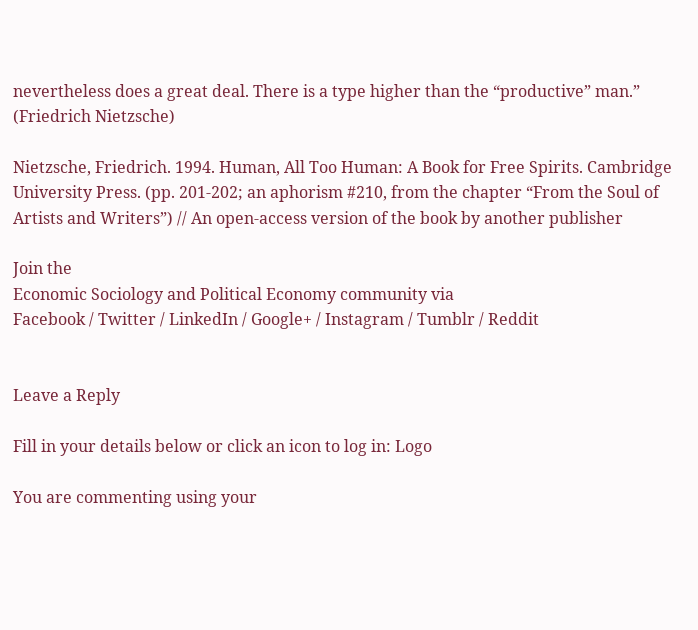nevertheless does a great deal. There is a type higher than the “productive” man.”                                                                                                    (Friedrich Nietzsche)

Nietzsche, Friedrich. 1994. Human, All Too Human: A Book for Free Spirits. Cambridge University Press. (pp. 201-202; an aphorism #210, from the chapter “From the Soul of Artists and Writers”) // An open-access version of the book by another publisher

Join the
Economic Sociology and Political Economy community via
Facebook / Twitter / LinkedIn / Google+ / Instagram / Tumblr / Reddit


Leave a Reply

Fill in your details below or click an icon to log in: Logo

You are commenting using your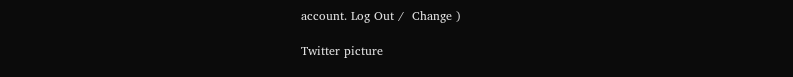account. Log Out /  Change )

Twitter picture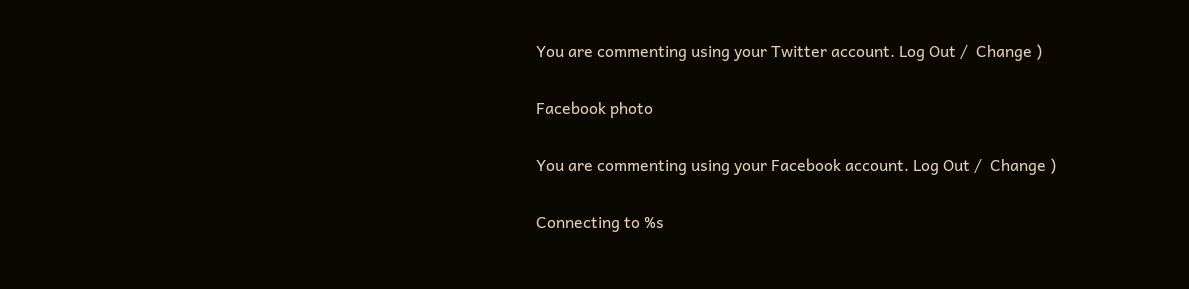You are commenting using your Twitter account. Log Out /  Change )

Facebook photo

You are commenting using your Facebook account. Log Out /  Change )

Connecting to %s